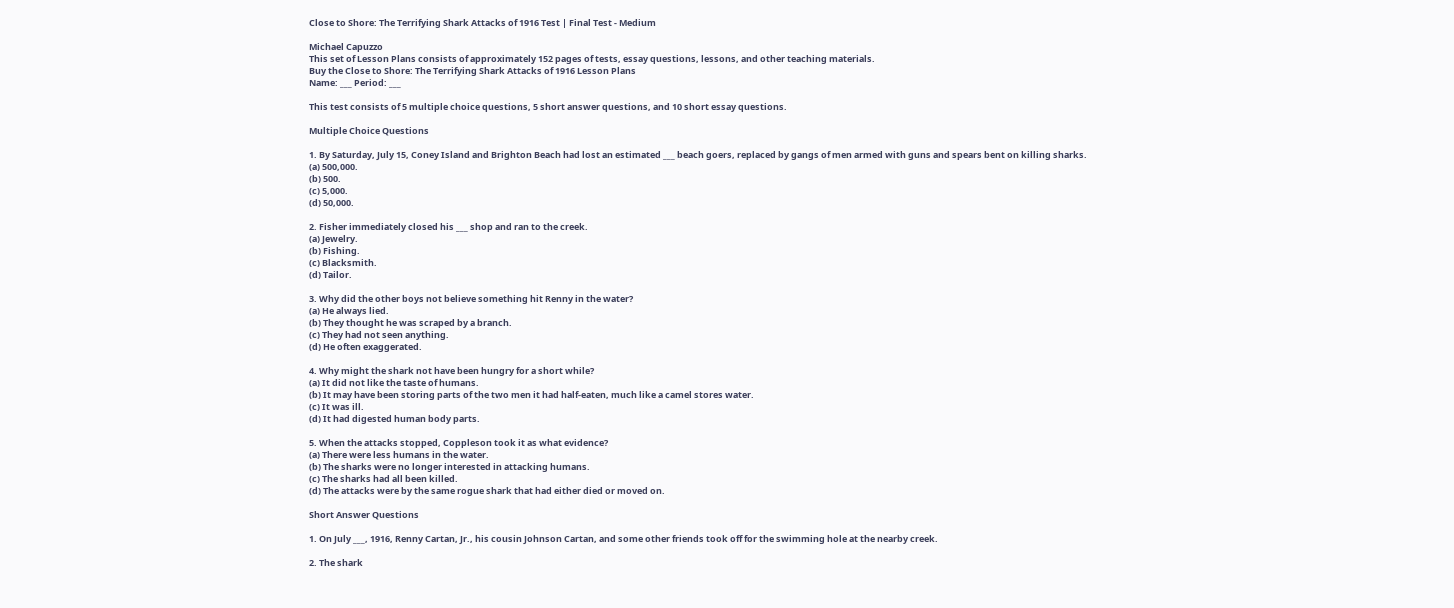Close to Shore: The Terrifying Shark Attacks of 1916 Test | Final Test - Medium

Michael Capuzzo
This set of Lesson Plans consists of approximately 152 pages of tests, essay questions, lessons, and other teaching materials.
Buy the Close to Shore: The Terrifying Shark Attacks of 1916 Lesson Plans
Name: ___ Period: ___

This test consists of 5 multiple choice questions, 5 short answer questions, and 10 short essay questions.

Multiple Choice Questions

1. By Saturday, July 15, Coney Island and Brighton Beach had lost an estimated ___ beach goers, replaced by gangs of men armed with guns and spears bent on killing sharks.
(a) 500,000.
(b) 500.
(c) 5,000.
(d) 50,000.

2. Fisher immediately closed his ___ shop and ran to the creek.
(a) Jewelry.
(b) Fishing.
(c) Blacksmith.
(d) Tailor.

3. Why did the other boys not believe something hit Renny in the water?
(a) He always lied.
(b) They thought he was scraped by a branch.
(c) They had not seen anything.
(d) He often exaggerated.

4. Why might the shark not have been hungry for a short while?
(a) It did not like the taste of humans.
(b) It may have been storing parts of the two men it had half-eaten, much like a camel stores water.
(c) It was ill.
(d) It had digested human body parts.

5. When the attacks stopped, Coppleson took it as what evidence?
(a) There were less humans in the water.
(b) The sharks were no longer interested in attacking humans.
(c) The sharks had all been killed.
(d) The attacks were by the same rogue shark that had either died or moved on.

Short Answer Questions

1. On July ___, 1916, Renny Cartan, Jr., his cousin Johnson Cartan, and some other friends took off for the swimming hole at the nearby creek.

2. The shark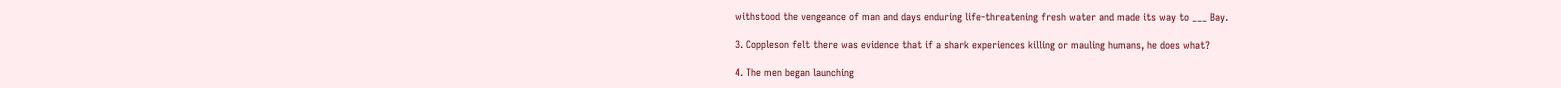withstood the vengeance of man and days enduring life-threatening fresh water and made its way to ___ Bay.

3. Coppleson felt there was evidence that if a shark experiences killing or mauling humans, he does what?

4. The men began launching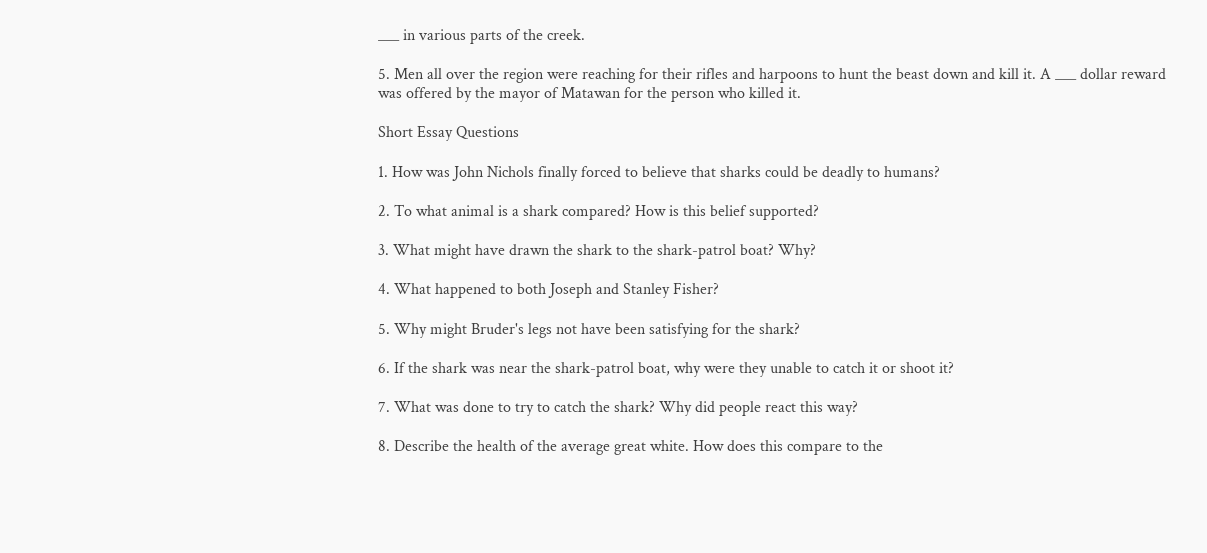___ in various parts of the creek.

5. Men all over the region were reaching for their rifles and harpoons to hunt the beast down and kill it. A ___ dollar reward was offered by the mayor of Matawan for the person who killed it.

Short Essay Questions

1. How was John Nichols finally forced to believe that sharks could be deadly to humans?

2. To what animal is a shark compared? How is this belief supported?

3. What might have drawn the shark to the shark-patrol boat? Why?

4. What happened to both Joseph and Stanley Fisher?

5. Why might Bruder's legs not have been satisfying for the shark?

6. If the shark was near the shark-patrol boat, why were they unable to catch it or shoot it?

7. What was done to try to catch the shark? Why did people react this way?

8. Describe the health of the average great white. How does this compare to the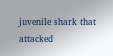juvenile shark that attacked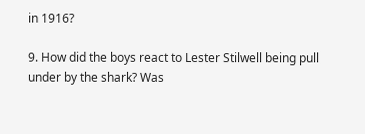in 1916?

9. How did the boys react to Lester Stilwell being pull under by the shark? Was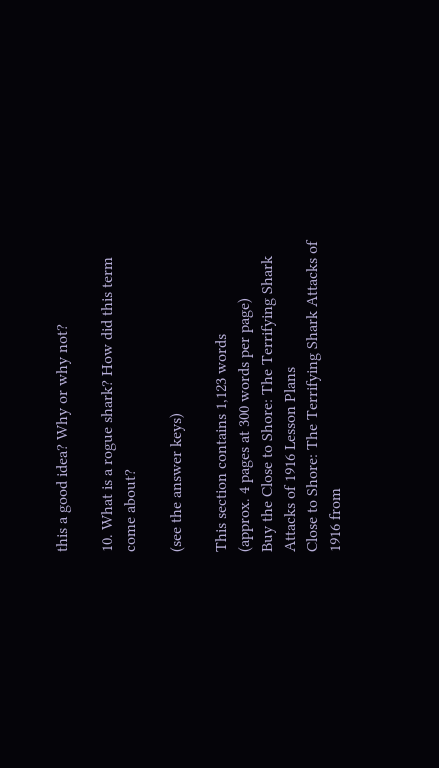this a good idea? Why or why not?

10. What is a rogue shark? How did this term come about?

(see the answer keys)

This section contains 1,123 words
(approx. 4 pages at 300 words per page)
Buy the Close to Shore: The Terrifying Shark Attacks of 1916 Lesson Plans
Close to Shore: The Terrifying Shark Attacks of 1916 from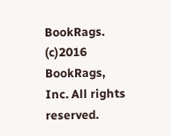BookRags. (c)2016 BookRags, Inc. All rights reserved.